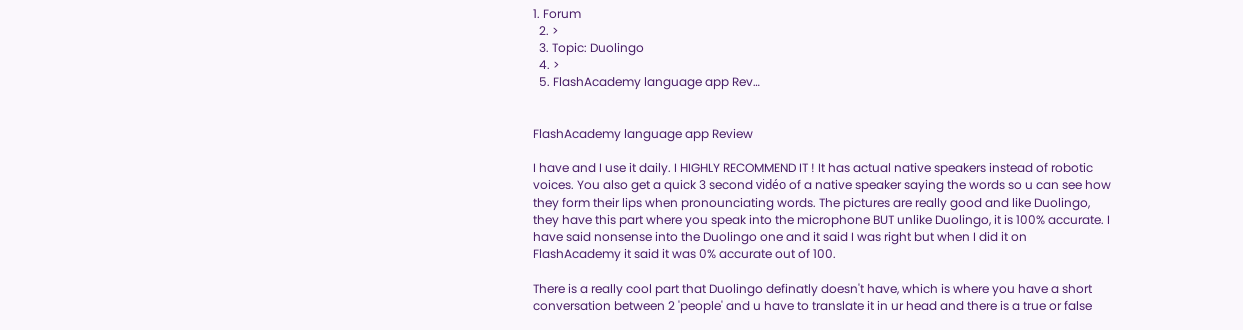1. Forum
  2. >
  3. Topic: Duolingo
  4. >
  5. FlashAcademy language app Rev…


FlashAcademy language app Review

I have and I use it daily. I HIGHLY RECOMMEND IT ! It has actual native speakers instead of robotic voices. You also get a quick 3 second vidéo of a native speaker saying the words so u can see how they form their lips when pronounciating words. The pictures are really good and like Duolingo, they have this part where you speak into the microphone BUT unlike Duolingo, it is 100% accurate. I have said nonsense into the Duolingo one and it said I was right but when I did it on FlashAcademy it said it was 0% accurate out of 100.

There is a really cool part that Duolingo definatly doesn't have, which is where you have a short conversation between 2 'people' and u have to translate it in ur head and there is a true or false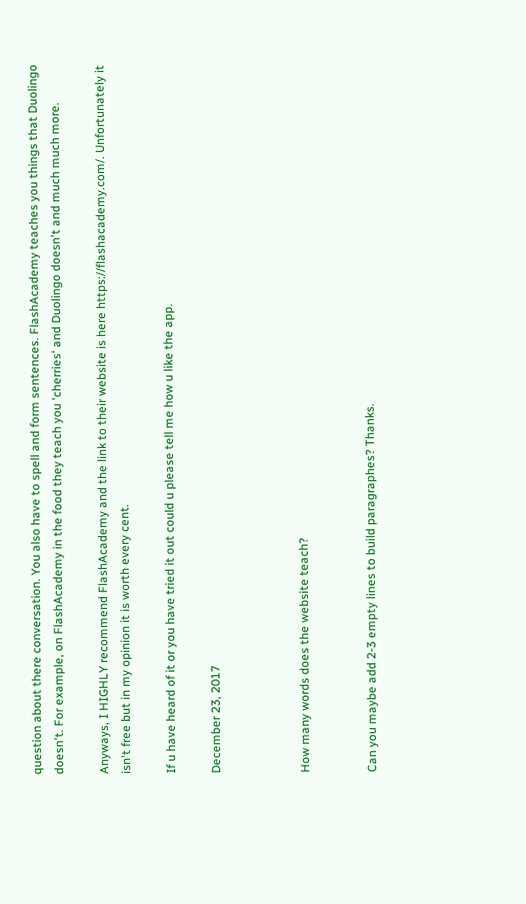question about there conversation. You also have to spell and form sentences. FlashAcademy teaches you things that Duolingo doesn't. For example, on FlashAcademy in the food they teach you 'cherries' and Duolingo doesn't and much much more.

Anyways, I HIGHLY recommend FlashAcademy and the link to their website is here https://flashacademy.com/. Unfortunately it isn't free but in my opinion it is worth every cent.

If u have heard of it or you have tried it out could u please tell me how u like the app.

December 23, 2017



How many words does the website teach?


Can you maybe add 2-3 empty lines to build paragraphes? Thanks.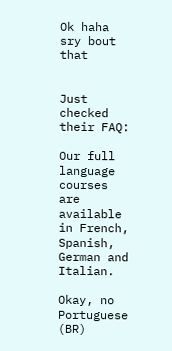Ok haha sry bout that


Just checked their FAQ:

Our full language courses are available in French, Spanish, German and Italian.

Okay, no Portuguese (BR)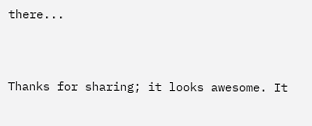there...


Thanks for sharing; it looks awesome. It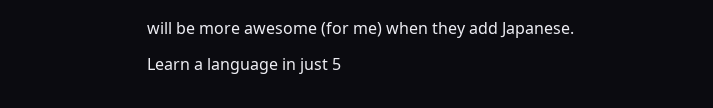will be more awesome (for me) when they add Japanese.

Learn a language in just 5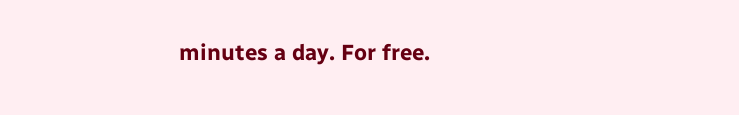minutes a day. For free.